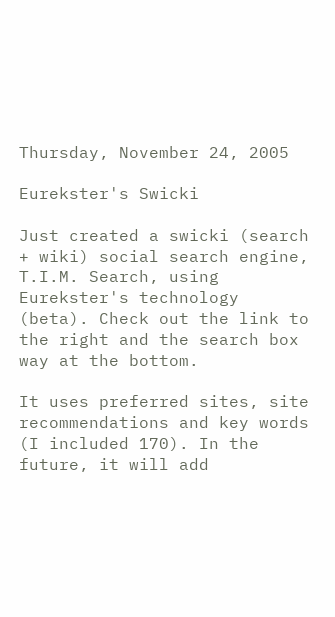Thursday, November 24, 2005

Eurekster's Swicki

Just created a swicki (search + wiki) social search engine, T.I.M. Search, using Eurekster's technology (beta). Check out the link to the right and the search box way at the bottom.

It uses preferred sites, site recommendations and key words (I included 170). In the future, it will add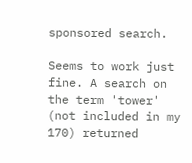sponsored search.

Seems to work just fine. A search on the term 'tower' (not included in my 170) returned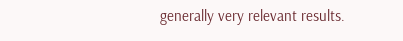generally very relevant results.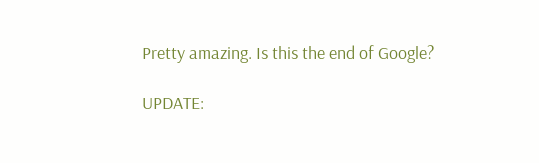Pretty amazing. Is this the end of Google?

UPDATE: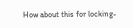How about this for locking-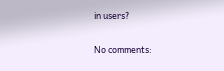in users?

No comments: